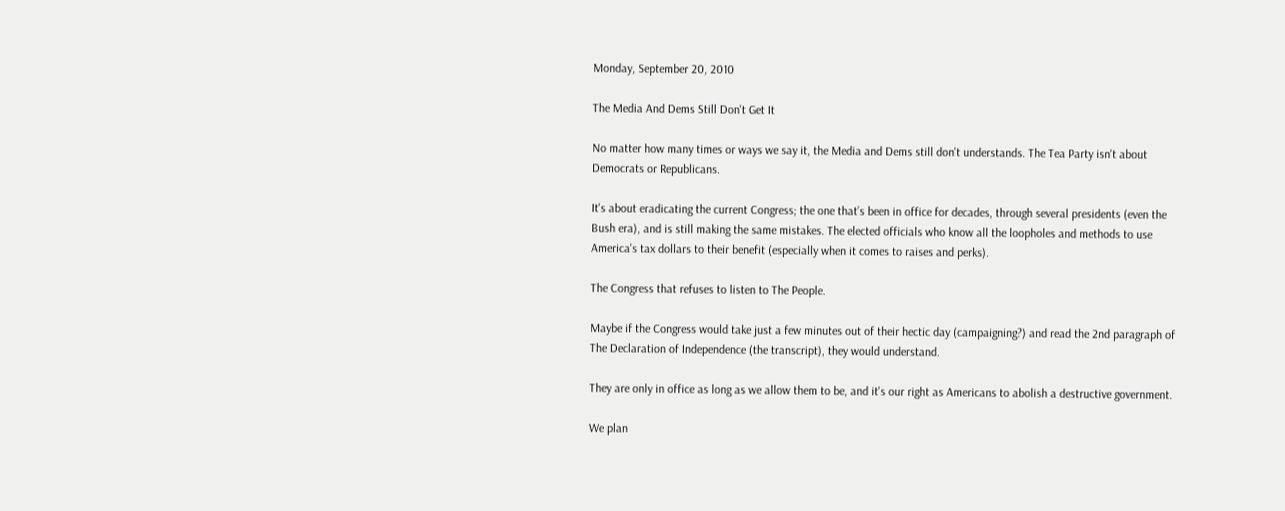Monday, September 20, 2010

The Media And Dems Still Don't Get It

No matter how many times or ways we say it, the Media and Dems still don't understands. The Tea Party isn't about Democrats or Republicans.

It's about eradicating the current Congress; the one that’s been in office for decades, through several presidents (even the Bush era), and is still making the same mistakes. The elected officials who know all the loopholes and methods to use America's tax dollars to their benefit (especially when it comes to raises and perks).

The Congress that refuses to listen to The People.

Maybe if the Congress would take just a few minutes out of their hectic day (campaigning?) and read the 2nd paragraph of The Declaration of Independence (the transcript), they would understand.

They are only in office as long as we allow them to be, and it's our right as Americans to abolish a destructive government.

We plan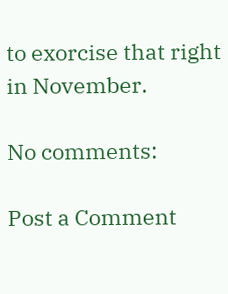to exorcise that right in November.

No comments:

Post a Comment